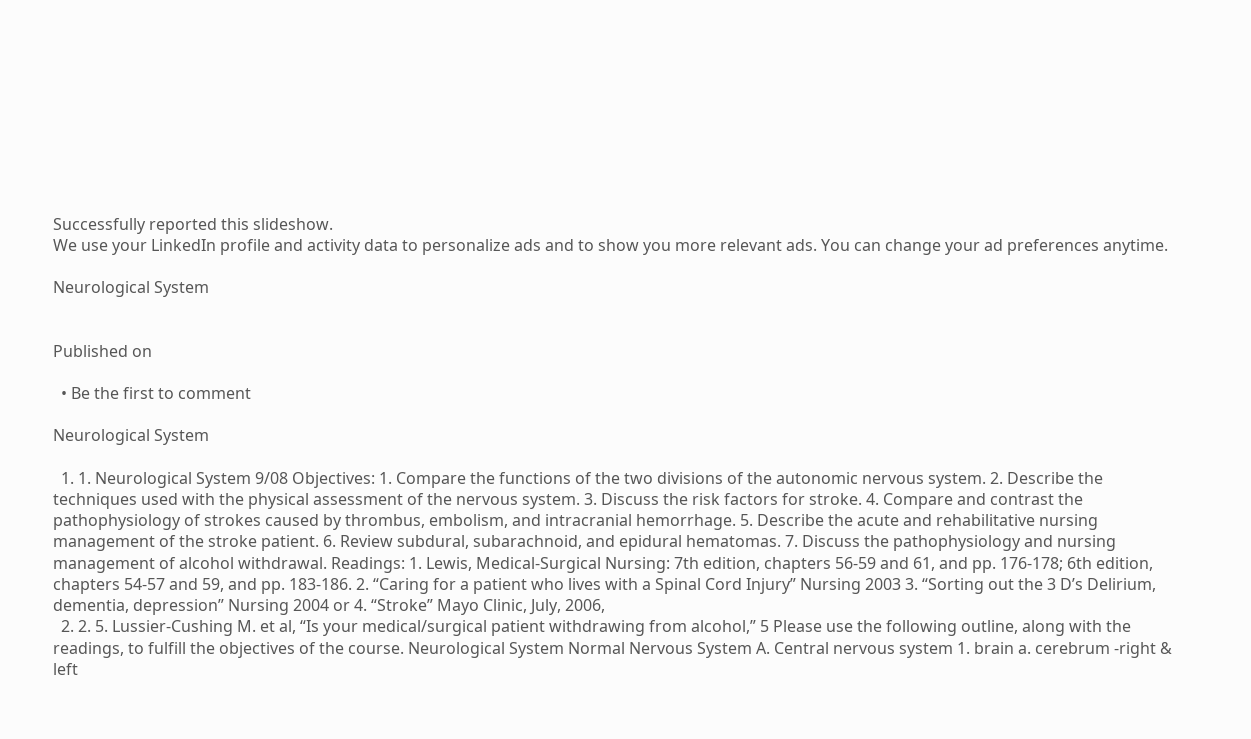Successfully reported this slideshow.
We use your LinkedIn profile and activity data to personalize ads and to show you more relevant ads. You can change your ad preferences anytime.

Neurological System


Published on

  • Be the first to comment

Neurological System

  1. 1. Neurological System 9/08 Objectives: 1. Compare the functions of the two divisions of the autonomic nervous system. 2. Describe the techniques used with the physical assessment of the nervous system. 3. Discuss the risk factors for stroke. 4. Compare and contrast the pathophysiology of strokes caused by thrombus, embolism, and intracranial hemorrhage. 5. Describe the acute and rehabilitative nursing management of the stroke patient. 6. Review subdural, subarachnoid, and epidural hematomas. 7. Discuss the pathophysiology and nursing management of alcohol withdrawal. Readings: 1. Lewis, Medical-Surgical Nursing: 7th edition, chapters 56-59 and 61, and pp. 176-178; 6th edition, chapters 54-57 and 59, and pp. 183-186. 2. “Caring for a patient who lives with a Spinal Cord Injury” Nursing 2003 3. “Sorting out the 3 D’s Delirium, dementia, depression” Nursing 2004 or 4. “Stroke” Mayo Clinic, July, 2006,
  2. 2. 5. Lussier-Cushing M. et al, “Is your medical/surgical patient withdrawing from alcohol,” 5 Please use the following outline, along with the readings, to fulfill the objectives of the course. Neurological System Normal Nervous System A. Central nervous system 1. brain a. cerebrum -right & left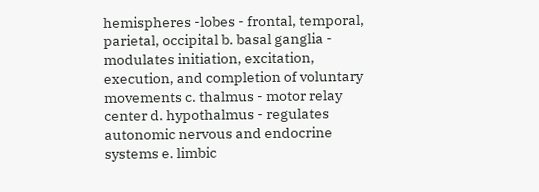hemispheres -lobes - frontal, temporal, parietal, occipital b. basal ganglia - modulates initiation, excitation, execution, and completion of voluntary movements c. thalmus - motor relay center d. hypothalmus - regulates autonomic nervous and endocrine systems e. limbic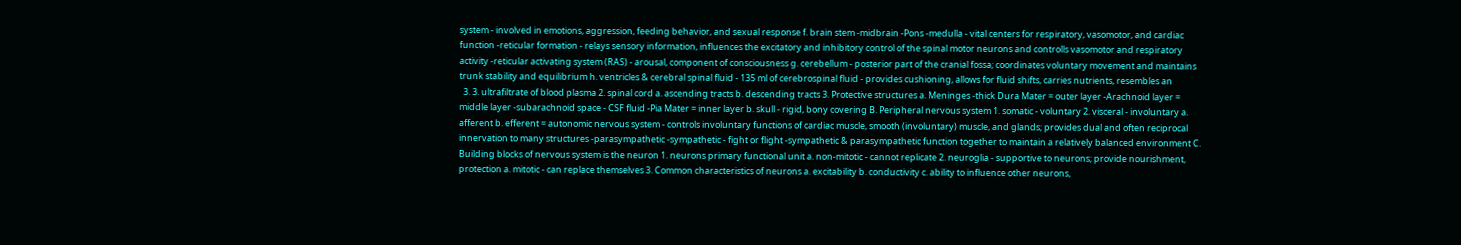system - involved in emotions, aggression, feeding behavior, and sexual response f. brain stem -midbrain -Pons -medulla - vital centers for respiratory, vasomotor, and cardiac function -reticular formation - relays sensory information, influences the excitatory and inhibitory control of the spinal motor neurons and controlls vasomotor and respiratory activity -reticular activating system (RAS) - arousal, component of consciousness g. cerebellum - posterior part of the cranial fossa; coordinates voluntary movement and maintains trunk stability and equilibrium h. ventricles & cerebral spinal fluid - 135 ml of cerebrospinal fluid - provides cushioning, allows for fluid shifts, carries nutrients, resembles an
  3. 3. ultrafiltrate of blood plasma 2. spinal cord a. ascending tracts b. descending tracts 3. Protective structures a. Meninges -thick Dura Mater = outer layer -Arachnoid layer = middle layer -subarachnoid space - CSF fluid -Pia Mater = inner layer b. skull - rigid, bony covering B. Peripheral nervous system 1. somatic - voluntary 2. visceral - involuntary a. afferent b. efferent = autonomic nervous system - controls involuntary functions of cardiac muscle, smooth (involuntary) muscle, and glands; provides dual and often reciprocal innervation to many structures -parasympathetic -sympathetic - fight or flight -sympathetic & parasympathetic function together to maintain a relatively balanced environment C. Building blocks of nervous system is the neuron 1. neurons primary functional unit a. non-mitotic - cannot replicate 2. neuroglia - supportive to neurons; provide nourishment, protection a. mitotic - can replace themselves 3. Common characteristics of neurons a. excitability b. conductivity c. ability to influence other neurons,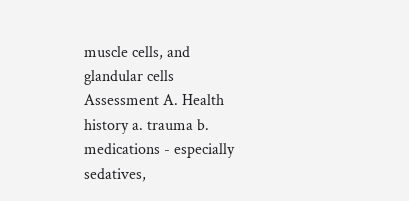muscle cells, and glandular cells Assessment A. Health history a. trauma b. medications - especially sedatives,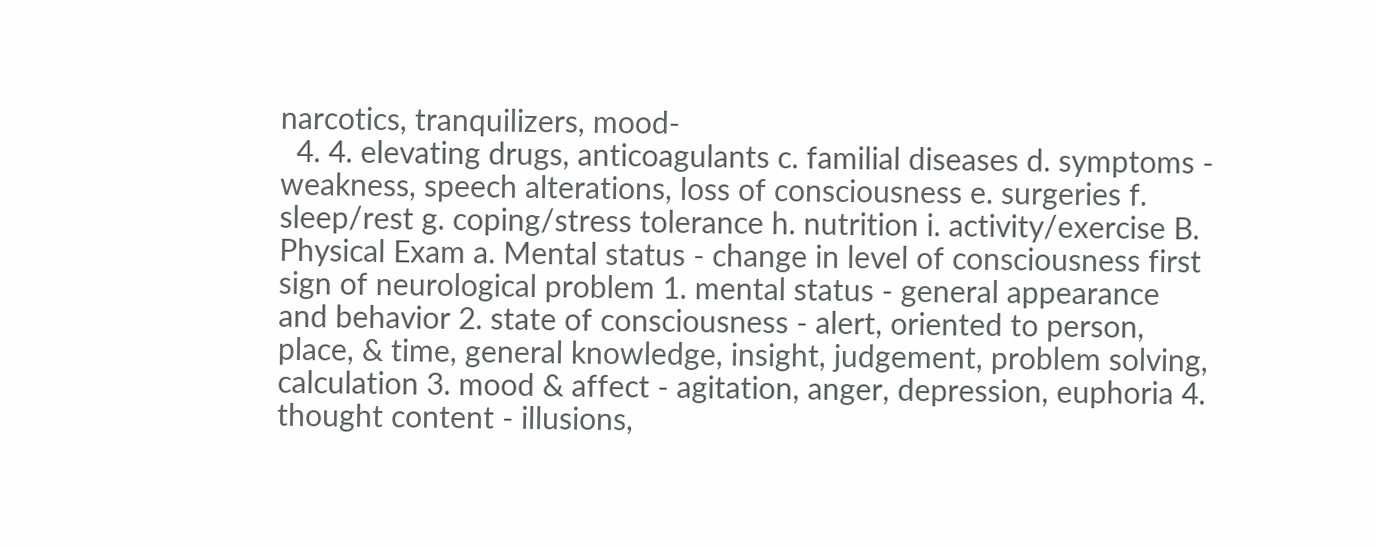narcotics, tranquilizers, mood-
  4. 4. elevating drugs, anticoagulants c. familial diseases d. symptoms - weakness, speech alterations, loss of consciousness e. surgeries f. sleep/rest g. coping/stress tolerance h. nutrition i. activity/exercise B. Physical Exam a. Mental status - change in level of consciousness first sign of neurological problem 1. mental status - general appearance and behavior 2. state of consciousness - alert, oriented to person, place, & time, general knowledge, insight, judgement, problem solving, calculation 3. mood & affect - agitation, anger, depression, euphoria 4. thought content - illusions,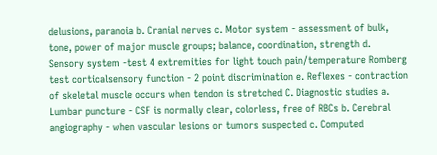delusions, paranoia b. Cranial nerves c. Motor system - assessment of bulk, tone, power of major muscle groups; balance, coordination, strength d. Sensory system -test 4 extremities for light touch pain/temperature Romberg test corticalsensory function - 2 point discrimination e. Reflexes - contraction of skeletal muscle occurs when tendon is stretched C. Diagnostic studies a. Lumbar puncture - CSF is normally clear, colorless, free of RBCs b. Cerebral angiography - when vascular lesions or tumors suspected c. Computed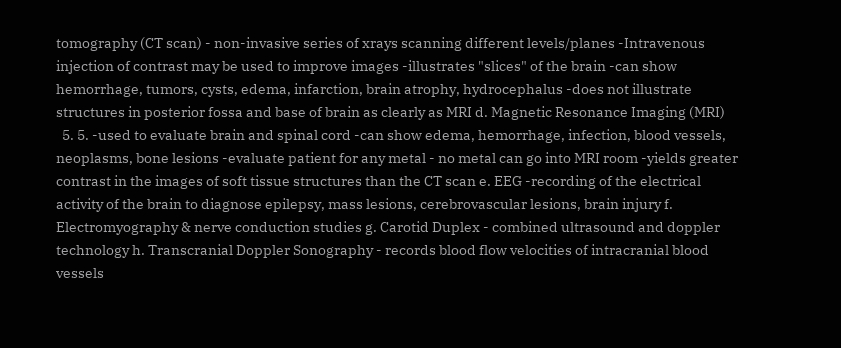tomography (CT scan) - non-invasive series of xrays scanning different levels/planes -Intravenous injection of contrast may be used to improve images -illustrates "slices" of the brain -can show hemorrhage, tumors, cysts, edema, infarction, brain atrophy, hydrocephalus -does not illustrate structures in posterior fossa and base of brain as clearly as MRI d. Magnetic Resonance Imaging (MRI)
  5. 5. -used to evaluate brain and spinal cord -can show edema, hemorrhage, infection, blood vessels, neoplasms, bone lesions -evaluate patient for any metal - no metal can go into MRI room -yields greater contrast in the images of soft tissue structures than the CT scan e. EEG -recording of the electrical activity of the brain to diagnose epilepsy, mass lesions, cerebrovascular lesions, brain injury f. Electromyography & nerve conduction studies g. Carotid Duplex - combined ultrasound and doppler technology h. Transcranial Doppler Sonography - records blood flow velocities of intracranial blood vessels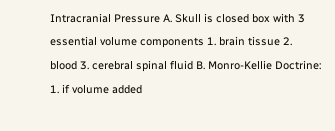Intracranial Pressure A. Skull is closed box with 3 essential volume components 1. brain tissue 2. blood 3. cerebral spinal fluid B. Monro-Kellie Doctrine: 1. if volume added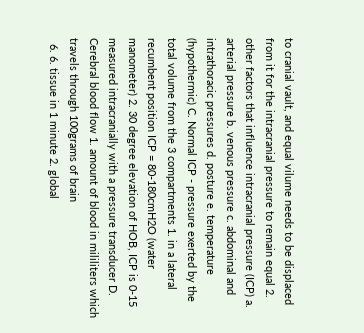to cranial vault, and equal vilume needs to be displaced from it for the intracranial pressure to remain equal 2. other factors that influence intracranial pressure (ICP) a. arterial pressure b. venous pressure c. abdominal and intrathoracic pressures d. posture e. temperature (hypothermic) C. Normal ICP - pressure exerted by the total volume from the 3 compartments 1. in a lateral recumbent position ICP = 80-180cmH2O (water manometer) 2. 30 degree elevation of HOB, ICP is 0-15 measured intracranially with a pressure transducer D. Cerebral blood flow 1. amount of blood in mililiters which travels through 100grams of brain
  6. 6. tissue in 1 minute 2. global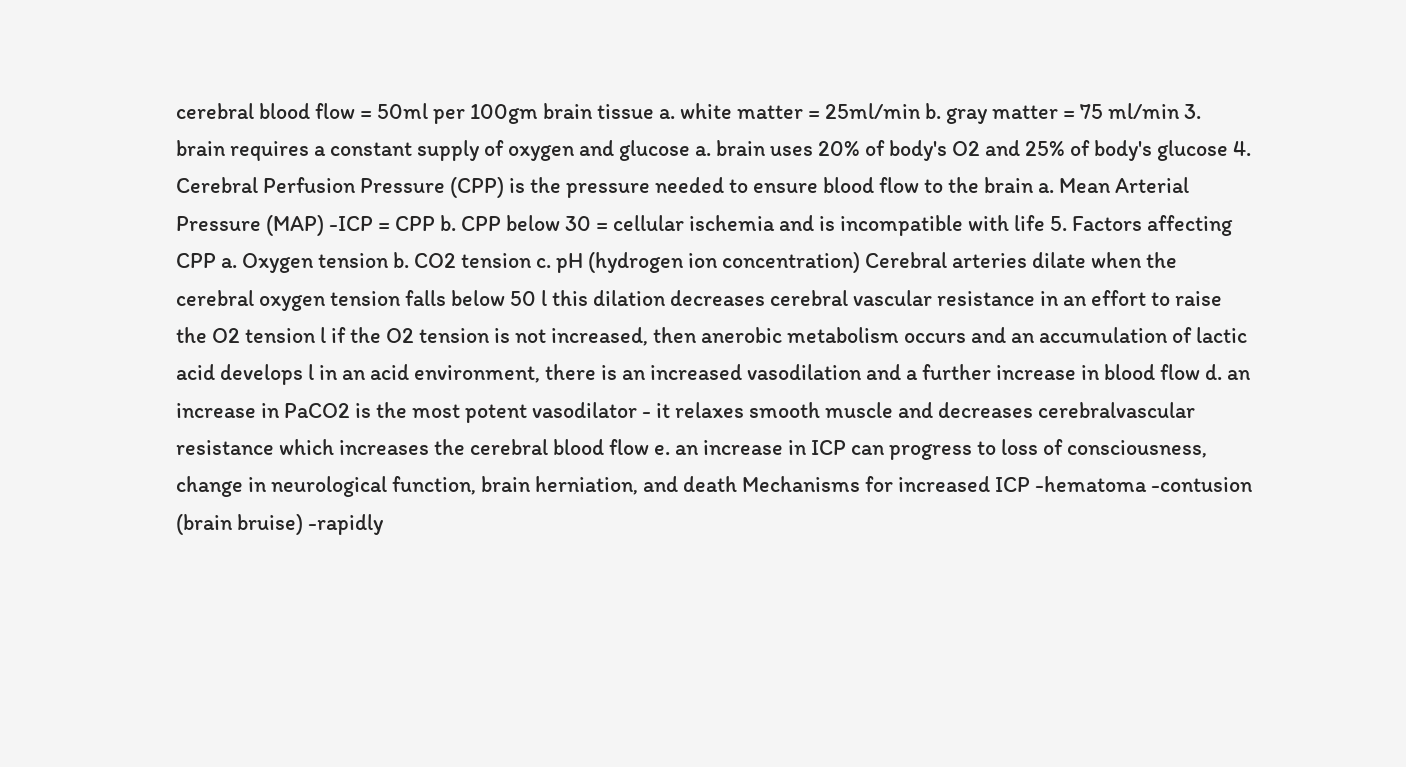cerebral blood flow = 50ml per 100gm brain tissue a. white matter = 25ml/min b. gray matter = 75 ml/min 3. brain requires a constant supply of oxygen and glucose a. brain uses 20% of body's O2 and 25% of body's glucose 4. Cerebral Perfusion Pressure (CPP) is the pressure needed to ensure blood flow to the brain a. Mean Arterial Pressure (MAP) -ICP = CPP b. CPP below 30 = cellular ischemia and is incompatible with life 5. Factors affecting CPP a. Oxygen tension b. CO2 tension c. pH (hydrogen ion concentration) Cerebral arteries dilate when the cerebral oxygen tension falls below 50 l this dilation decreases cerebral vascular resistance in an effort to raise the O2 tension l if the O2 tension is not increased, then anerobic metabolism occurs and an accumulation of lactic acid develops l in an acid environment, there is an increased vasodilation and a further increase in blood flow d. an increase in PaCO2 is the most potent vasodilator - it relaxes smooth muscle and decreases cerebralvascular resistance which increases the cerebral blood flow e. an increase in ICP can progress to loss of consciousness, change in neurological function, brain herniation, and death Mechanisms for increased ICP -hematoma -contusion (brain bruise) -rapidly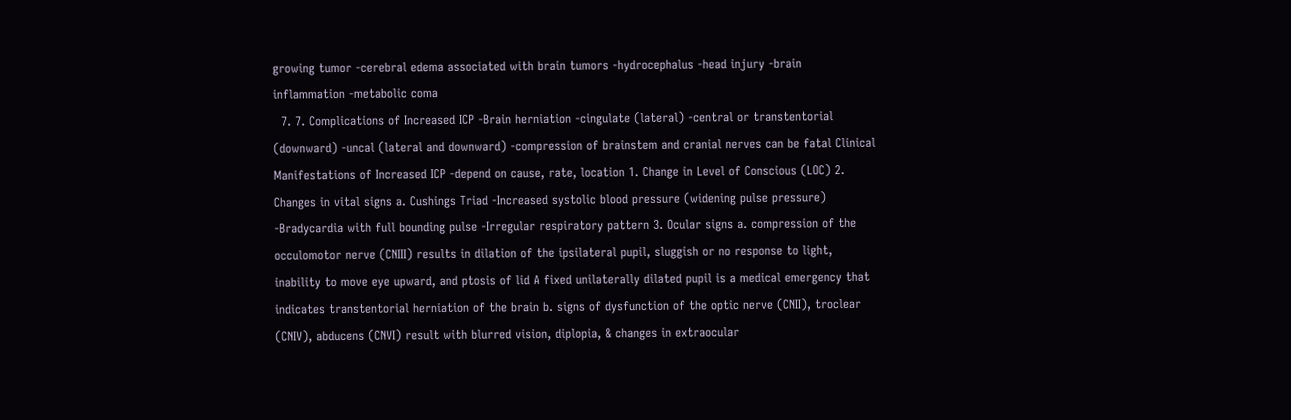growing tumor -cerebral edema associated with brain tumors -hydrocephalus -head injury -brain inflammation -metabolic coma
  7. 7. Complications of Increased ICP -Brain herniation -cingulate (lateral) -central or transtentorial (downward) -uncal (lateral and downward) -compression of brainstem and cranial nerves can be fatal Clinical Manifestations of Increased ICP -depend on cause, rate, location 1. Change in Level of Conscious (LOC) 2. Changes in vital signs a. Cushings Triad -Increased systolic blood pressure (widening pulse pressure) -Bradycardia with full bounding pulse -Irregular respiratory pattern 3. Ocular signs a. compression of the occulomotor nerve (CNIII) results in dilation of the ipsilateral pupil, sluggish or no response to light, inability to move eye upward, and ptosis of lid A fixed unilaterally dilated pupil is a medical emergency that indicates transtentorial herniation of the brain b. signs of dysfunction of the optic nerve (CNII), troclear (CNIV), abducens (CNVI) result with blurred vision, diplopia, & changes in extraocular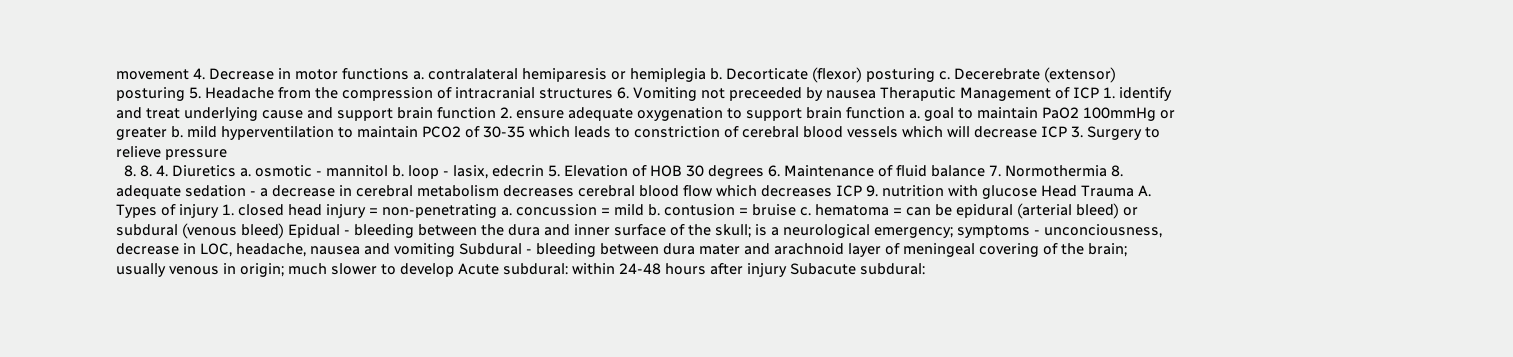movement 4. Decrease in motor functions a. contralateral hemiparesis or hemiplegia b. Decorticate (flexor) posturing c. Decerebrate (extensor) posturing 5. Headache from the compression of intracranial structures 6. Vomiting not preceeded by nausea Theraputic Management of ICP 1. identify and treat underlying cause and support brain function 2. ensure adequate oxygenation to support brain function a. goal to maintain PaO2 100mmHg or greater b. mild hyperventilation to maintain PCO2 of 30-35 which leads to constriction of cerebral blood vessels which will decrease ICP 3. Surgery to relieve pressure
  8. 8. 4. Diuretics a. osmotic - mannitol b. loop - lasix, edecrin 5. Elevation of HOB 30 degrees 6. Maintenance of fluid balance 7. Normothermia 8. adequate sedation - a decrease in cerebral metabolism decreases cerebral blood flow which decreases ICP 9. nutrition with glucose Head Trauma A. Types of injury 1. closed head injury = non-penetrating a. concussion = mild b. contusion = bruise c. hematoma = can be epidural (arterial bleed) or subdural (venous bleed) Epidual - bleeding between the dura and inner surface of the skull; is a neurological emergency; symptoms - unconciousness, decrease in LOC, headache, nausea and vomiting Subdural - bleeding between dura mater and arachnoid layer of meningeal covering of the brain; usually venous in origin; much slower to develop Acute subdural: within 24-48 hours after injury Subacute subdural: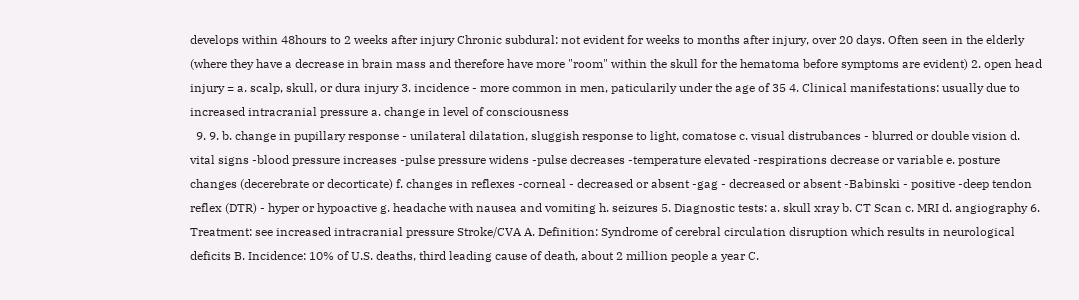develops within 48hours to 2 weeks after injury Chronic subdural: not evident for weeks to months after injury, over 20 days. Often seen in the elderly (where they have a decrease in brain mass and therefore have more "room" within the skull for the hematoma before symptoms are evident) 2. open head injury = a. scalp, skull, or dura injury 3. incidence - more common in men, paticularily under the age of 35 4. Clinical manifestations: usually due to increased intracranial pressure a. change in level of consciousness
  9. 9. b. change in pupillary response - unilateral dilatation, sluggish response to light, comatose c. visual distrubances - blurred or double vision d. vital signs -blood pressure increases -pulse pressure widens -pulse decreases -temperature elevated -respirations decrease or variable e. posture changes (decerebrate or decorticate) f. changes in reflexes -corneal - decreased or absent -gag - decreased or absent -Babinski - positive -deep tendon reflex (DTR) - hyper or hypoactive g. headache with nausea and vomiting h. seizures 5. Diagnostic tests: a. skull xray b. CT Scan c. MRI d. angiography 6. Treatment: see increased intracranial pressure Stroke/CVA A. Definition: Syndrome of cerebral circulation disruption which results in neurological deficits B. Incidence: 10% of U.S. deaths, third leading cause of death, about 2 million people a year C.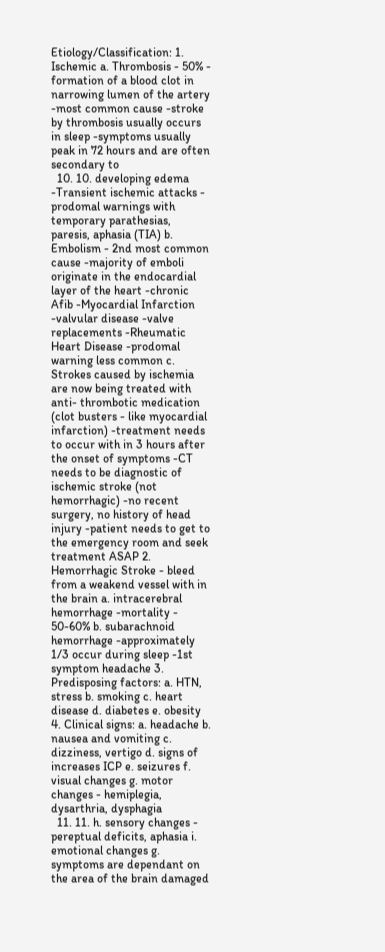Etiology/Classification: 1. Ischemic a. Thrombosis - 50% - formation of a blood clot in narrowing lumen of the artery -most common cause -stroke by thrombosis usually occurs in sleep -symptoms usually peak in 72 hours and are often secondary to
  10. 10. developing edema -Transient ischemic attacks - prodomal warnings with temporary parathesias, paresis, aphasia (TIA) b. Embolism - 2nd most common cause -majority of emboli originate in the endocardial layer of the heart -chronic Afib -Myocardial Infarction -valvular disease -valve replacements -Rheumatic Heart Disease -prodomal warning less common c. Strokes caused by ischemia are now being treated with anti- thrombotic medication (clot busters - like myocardial infarction) -treatment needs to occur with in 3 hours after the onset of symptoms -CT needs to be diagnostic of ischemic stroke (not hemorrhagic) -no recent surgery, no history of head injury -patient needs to get to the emergency room and seek treatment ASAP 2. Hemorrhagic Stroke - bleed from a weakend vessel with in the brain a. intracerebral hemorrhage -mortality - 50-60% b. subarachnoid hemorrhage -approximately 1/3 occur during sleep -1st symptom headache 3. Predisposing factors: a. HTN, stress b. smoking c. heart disease d. diabetes e. obesity 4. Clinical signs: a. headache b. nausea and vomiting c. dizziness, vertigo d. signs of increases ICP e. seizures f. visual changes g. motor changes - hemiplegia, dysarthria, dysphagia
  11. 11. h. sensory changes - pereptual deficits, aphasia i. emotional changes g. symptoms are dependant on the area of the brain damaged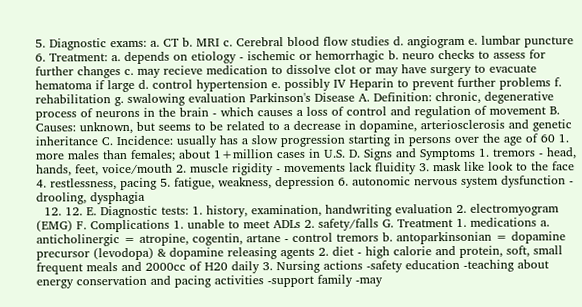5. Diagnostic exams: a. CT b. MRI c. Cerebral blood flow studies d. angiogram e. lumbar puncture 6. Treatment: a. depends on etiology - ischemic or hemorrhagic b. neuro checks to assess for further changes c. may recieve medication to dissolve clot or may have surgery to evacuate hematoma if large d. control hypertension e. possibly IV Heparin to prevent further problems f. rehabilitation g. swalowing evaluation Parkinson's Disease A. Definition: chronic, degenerative process of neurons in the brain - which causes a loss of control and regulation of movement B. Causes: unknown, but seems to be related to a decrease in dopamine, arteriosclerosis and genetic inheritance C. Incidence: usually has a slow progression starting in persons over the age of 60 1. more males than females; about 1+million cases in U.S. D. Signs and Symptoms 1. tremors - head, hands, feet, voice/mouth 2. muscle rigidity - movements lack fluidity 3. mask like look to the face 4. restlessness, pacing 5. fatigue, weakness, depression 6. autonomic nervous system dysfunction - drooling, dysphagia
  12. 12. E. Diagnostic tests: 1. history, examination, handwriting evaluation 2. electromyogram (EMG) F. Complications 1. unable to meet ADLs 2. safety/falls G. Treatment 1. medications a. anticholinergic = atropine, cogentin, artane - control tremors b. antoparkinsonian = dopamine precursor (levodopa) & dopamine releasing agents 2. diet - high calorie and protein, soft, small frequent meals and 2000cc of H20 daily 3. Nursing actions -safety education -teaching about energy conservation and pacing activities -support family -may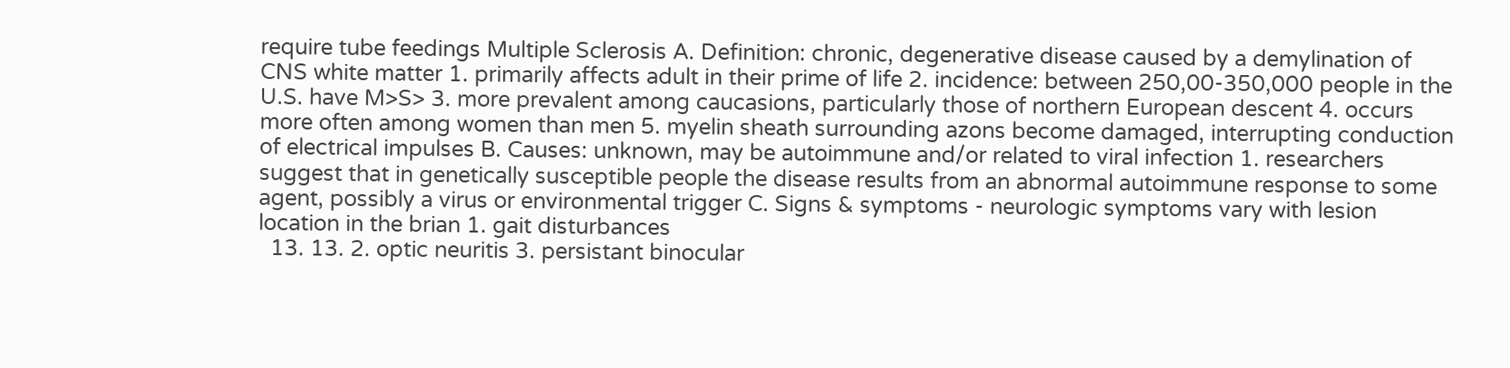require tube feedings Multiple Sclerosis A. Definition: chronic, degenerative disease caused by a demylination of CNS white matter 1. primarily affects adult in their prime of life 2. incidence: between 250,00-350,000 people in the U.S. have M>S> 3. more prevalent among caucasions, particularly those of northern European descent 4. occurs more often among women than men 5. myelin sheath surrounding azons become damaged, interrupting conduction of electrical impulses B. Causes: unknown, may be autoimmune and/or related to viral infection 1. researchers suggest that in genetically susceptible people the disease results from an abnormal autoimmune response to some agent, possibly a virus or environmental trigger C. Signs & symptoms - neurologic symptoms vary with lesion location in the brian 1. gait disturbances
  13. 13. 2. optic neuritis 3. persistant binocular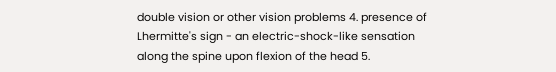double vision or other vision problems 4. presence of Lhermitte's sign - an electric-shock-like sensation along the spine upon flexion of the head 5.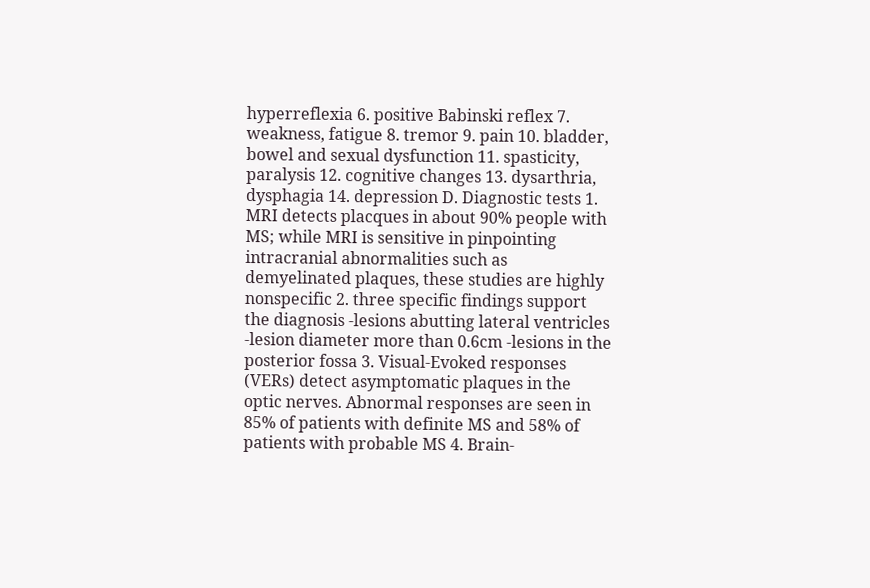hyperreflexia 6. positive Babinski reflex 7. weakness, fatigue 8. tremor 9. pain 10. bladder, bowel and sexual dysfunction 11. spasticity, paralysis 12. cognitive changes 13. dysarthria, dysphagia 14. depression D. Diagnostic tests 1. MRI detects placques in about 90% people with MS; while MRI is sensitive in pinpointing intracranial abnormalities such as demyelinated plaques, these studies are highly nonspecific 2. three specific findings support the diagnosis -lesions abutting lateral ventricles -lesion diameter more than 0.6cm -lesions in the posterior fossa 3. Visual-Evoked responses (VERs) detect asymptomatic plaques in the optic nerves. Abnormal responses are seen in 85% of patients with definite MS and 58% of patients with probable MS 4. Brain-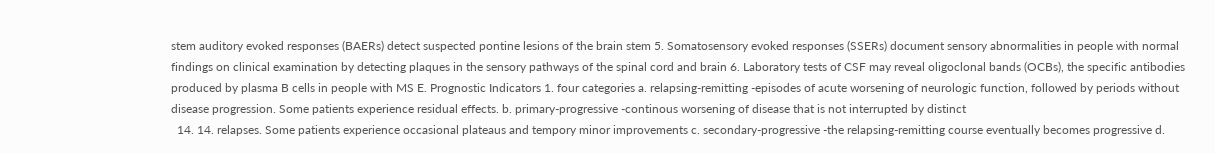stem auditory evoked responses (BAERs) detect suspected pontine lesions of the brain stem 5. Somatosensory evoked responses (SSERs) document sensory abnormalities in people with normal findings on clinical examination by detecting plaques in the sensory pathways of the spinal cord and brain 6. Laboratory tests of CSF may reveal oligoclonal bands (OCBs), the specific antibodies produced by plasma B cells in people with MS E. Prognostic Indicators 1. four categories a. relapsing-remitting -episodes of acute worsening of neurologic function, followed by periods without disease progression. Some patients experience residual effects. b. primary-progressive -continous worsening of disease that is not interrupted by distinct
  14. 14. relapses. Some patients experience occasional plateaus and tempory minor improvements c. secondary-progressive -the relapsing-remitting course eventually becomes progressive d.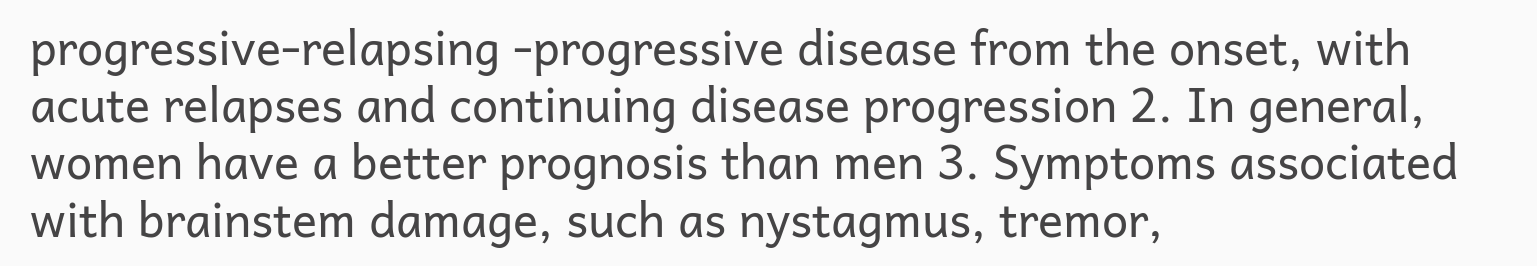progressive-relapsing -progressive disease from the onset, with acute relapses and continuing disease progression 2. In general, women have a better prognosis than men 3. Symptoms associated with brainstem damage, such as nystagmus, tremor,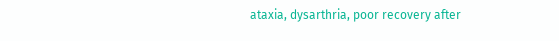ataxia, dysarthria, poor recovery after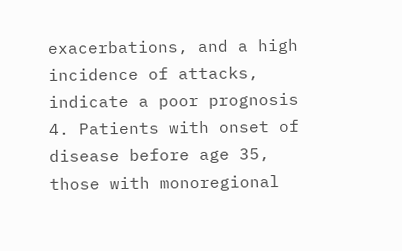exacerbations, and a high incidence of attacks, indicate a poor prognosis 4. Patients with onset of disease before age 35, those with monoregional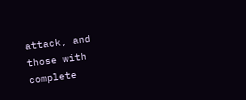attack, and those with complete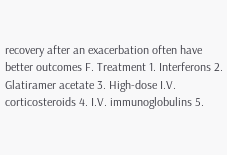recovery after an exacerbation often have better outcomes F. Treatment 1. Interferons 2. Glatiramer acetate 3. High-dose I.V. corticosteroids 4. I.V. immunoglobulins 5.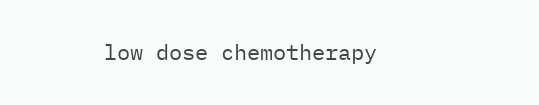low dose chemotherapy